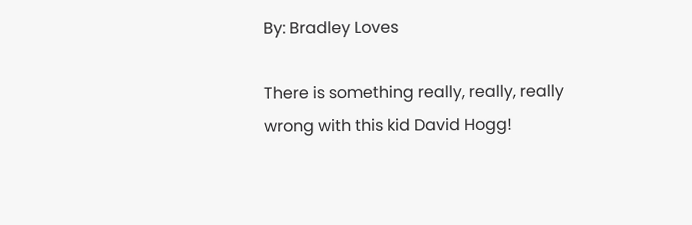By: Bradley Loves

There is something really, really, really wrong with this kid David Hogg!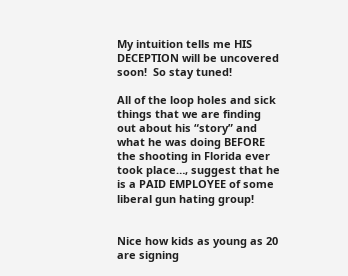My intuition tells me HIS DECEPTION will be uncovered soon!  So stay tuned!

All of the loop holes and sick things that we are finding out about his “story” and what he was doing BEFORE the shooting in Florida ever took place…, suggest that he is a PAID EMPLOYEE of some liberal gun hating group!


Nice how kids as young as 20 are signing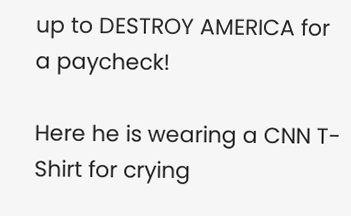up to DESTROY AMERICA for a paycheck!

Here he is wearing a CNN T-Shirt for crying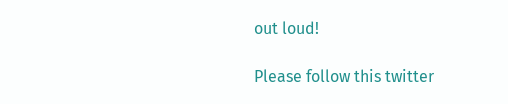out loud!

Please follow this twitter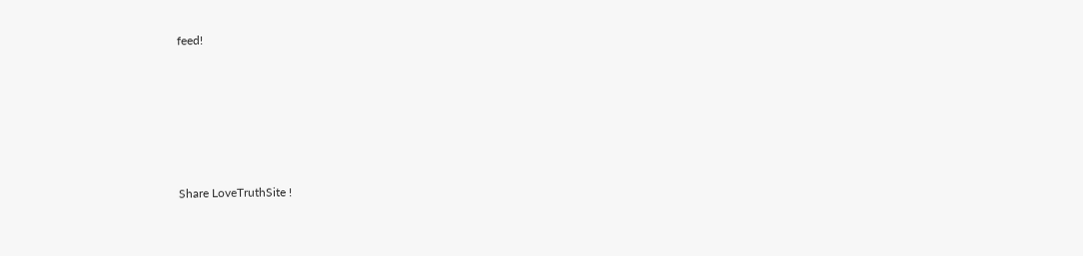feed!







Share LoveTruthSite !